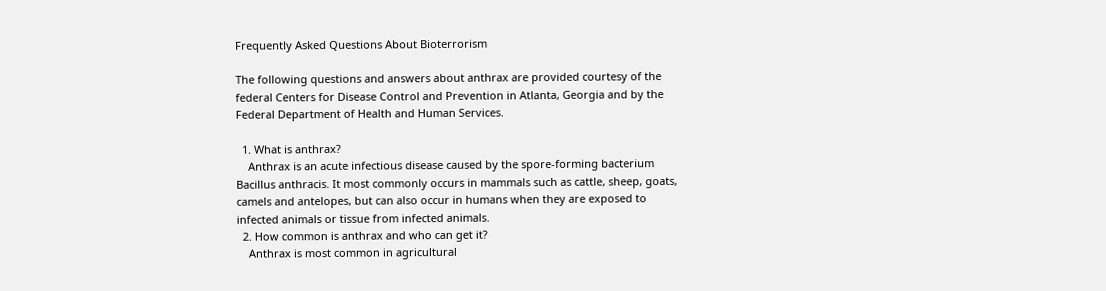Frequently Asked Questions About Bioterrorism

The following questions and answers about anthrax are provided courtesy of the federal Centers for Disease Control and Prevention in Atlanta, Georgia and by the Federal Department of Health and Human Services.

  1. What is anthrax?
    Anthrax is an acute infectious disease caused by the spore-forming bacterium Bacillus anthracis. It most commonly occurs in mammals such as cattle, sheep, goats, camels and antelopes, but can also occur in humans when they are exposed to infected animals or tissue from infected animals.
  2. How common is anthrax and who can get it?
    Anthrax is most common in agricultural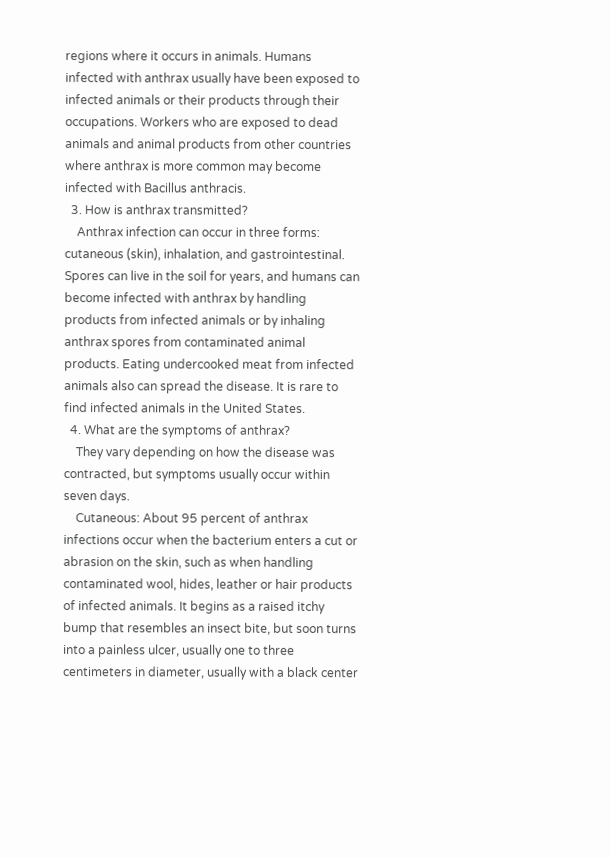regions where it occurs in animals. Humans infected with anthrax usually have been exposed to infected animals or their products through their occupations. Workers who are exposed to dead animals and animal products from other countries where anthrax is more common may become infected with Bacillus anthracis.
  3. How is anthrax transmitted?
    Anthrax infection can occur in three forms: cutaneous (skin), inhalation, and gastrointestinal. Spores can live in the soil for years, and humans can become infected with anthrax by handling products from infected animals or by inhaling anthrax spores from contaminated animal products. Eating undercooked meat from infected animals also can spread the disease. It is rare to find infected animals in the United States.
  4. What are the symptoms of anthrax?
    They vary depending on how the disease was contracted, but symptoms usually occur within seven days.
    Cutaneous: About 95 percent of anthrax infections occur when the bacterium enters a cut or abrasion on the skin, such as when handling contaminated wool, hides, leather or hair products of infected animals. It begins as a raised itchy bump that resembles an insect bite, but soon turns into a painless ulcer, usually one to three centimeters in diameter, usually with a black center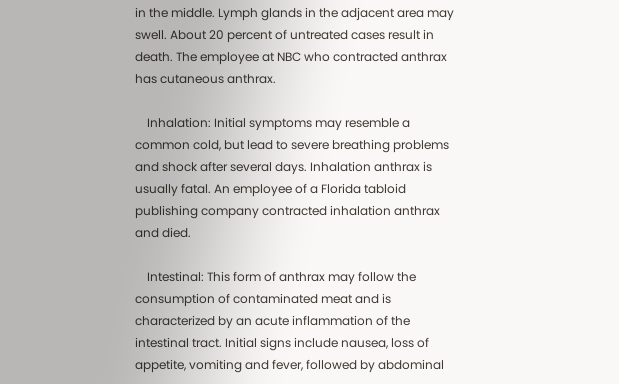in the middle. Lymph glands in the adjacent area may swell. About 20 percent of untreated cases result in death. The employee at NBC who contracted anthrax has cutaneous anthrax.

    Inhalation: Initial symptoms may resemble a common cold, but lead to severe breathing problems and shock after several days. Inhalation anthrax is usually fatal. An employee of a Florida tabloid publishing company contracted inhalation anthrax and died.

    Intestinal: This form of anthrax may follow the consumption of contaminated meat and is characterized by an acute inflammation of the intestinal tract. Initial signs include nausea, loss of appetite, vomiting and fever, followed by abdominal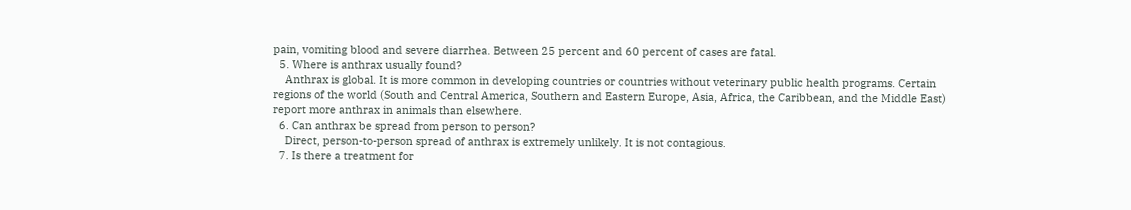pain, vomiting blood and severe diarrhea. Between 25 percent and 60 percent of cases are fatal.
  5. Where is anthrax usually found?
    Anthrax is global. It is more common in developing countries or countries without veterinary public health programs. Certain regions of the world (South and Central America, Southern and Eastern Europe, Asia, Africa, the Caribbean, and the Middle East) report more anthrax in animals than elsewhere.
  6. Can anthrax be spread from person to person?
    Direct, person-to-person spread of anthrax is extremely unlikely. It is not contagious.
  7. Is there a treatment for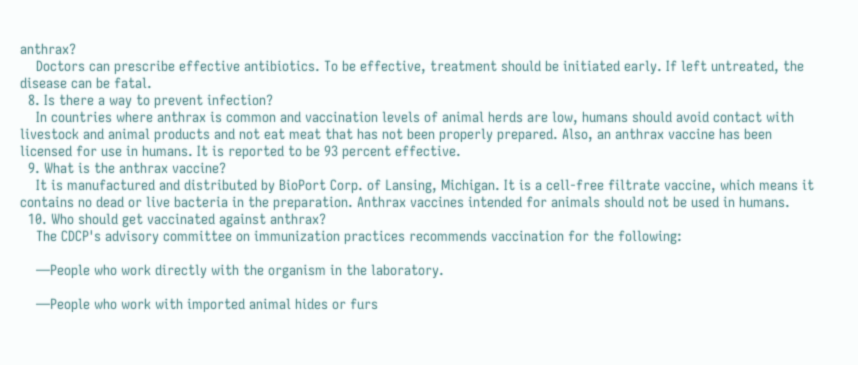anthrax?
    Doctors can prescribe effective antibiotics. To be effective, treatment should be initiated early. If left untreated, the disease can be fatal.
  8. Is there a way to prevent infection?
    In countries where anthrax is common and vaccination levels of animal herds are low, humans should avoid contact with livestock and animal products and not eat meat that has not been properly prepared. Also, an anthrax vaccine has been licensed for use in humans. It is reported to be 93 percent effective.
  9. What is the anthrax vaccine?
    It is manufactured and distributed by BioPort Corp. of Lansing, Michigan. It is a cell-free filtrate vaccine, which means it contains no dead or live bacteria in the preparation. Anthrax vaccines intended for animals should not be used in humans.
  10. Who should get vaccinated against anthrax?
    The CDCP's advisory committee on immunization practices recommends vaccination for the following:

    —People who work directly with the organism in the laboratory.

    —People who work with imported animal hides or furs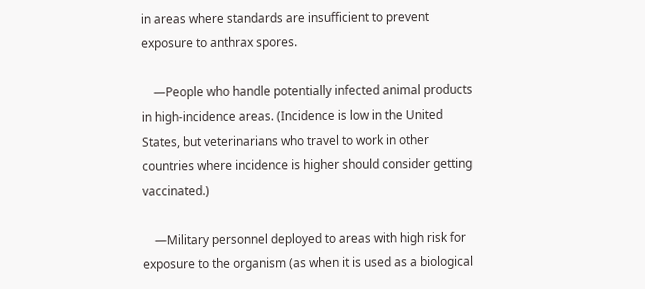in areas where standards are insufficient to prevent exposure to anthrax spores.

    —People who handle potentially infected animal products in high-incidence areas. (Incidence is low in the United States, but veterinarians who travel to work in other countries where incidence is higher should consider getting vaccinated.)

    —Military personnel deployed to areas with high risk for exposure to the organism (as when it is used as a biological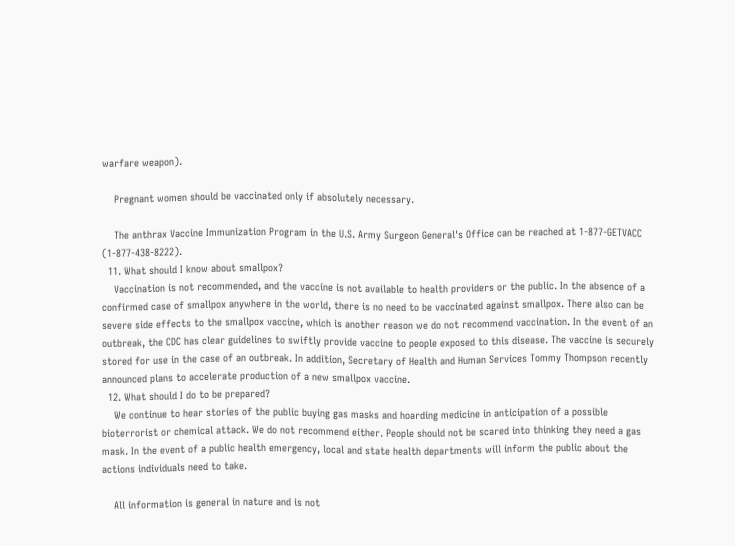warfare weapon).

    Pregnant women should be vaccinated only if absolutely necessary.

    The anthrax Vaccine Immunization Program in the U.S. Army Surgeon General's Office can be reached at 1-877-GETVACC (1-877-438-8222).
  11. What should I know about smallpox?
    Vaccination is not recommended, and the vaccine is not available to health providers or the public. In the absence of a confirmed case of smallpox anywhere in the world, there is no need to be vaccinated against smallpox. There also can be severe side effects to the smallpox vaccine, which is another reason we do not recommend vaccination. In the event of an outbreak, the CDC has clear guidelines to swiftly provide vaccine to people exposed to this disease. The vaccine is securely stored for use in the case of an outbreak. In addition, Secretary of Health and Human Services Tommy Thompson recently announced plans to accelerate production of a new smallpox vaccine.
  12. What should I do to be prepared?
    We continue to hear stories of the public buying gas masks and hoarding medicine in anticipation of a possible bioterrorist or chemical attack. We do not recommend either. People should not be scared into thinking they need a gas mask. In the event of a public health emergency, local and state health departments will inform the public about the actions individuals need to take.

    All information is general in nature and is not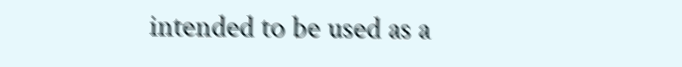intended to be used as a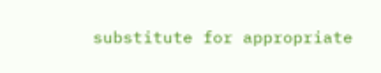substitute for appropriate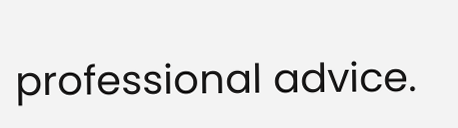professional advice.